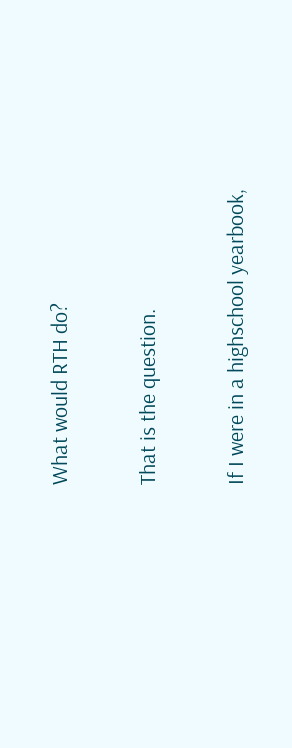What would RTH do?

That is the question.

If I were in a highschool yearbook,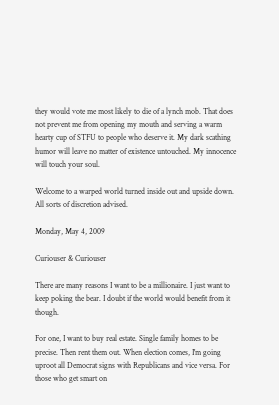they would vote me most likely to die of a lynch mob. That does not prevent me from opening my mouth and serving a warm hearty cup of STFU to people who deserve it. My dark scathing humor will leave no matter of existence untouched. My innocence will touch your soul.

Welcome to a warped world turned inside out and upside down. All sorts of discretion advised.

Monday, May 4, 2009

Curiouser & Curiouser

There are many reasons I want to be a millionaire. I just want to keep poking the bear. I doubt if the world would benefit from it though.

For one, I want to buy real estate. Single family homes to be precise. Then rent them out. When election comes, I'm going uproot all Democrat signs with Republicans and vice versa. For those who get smart on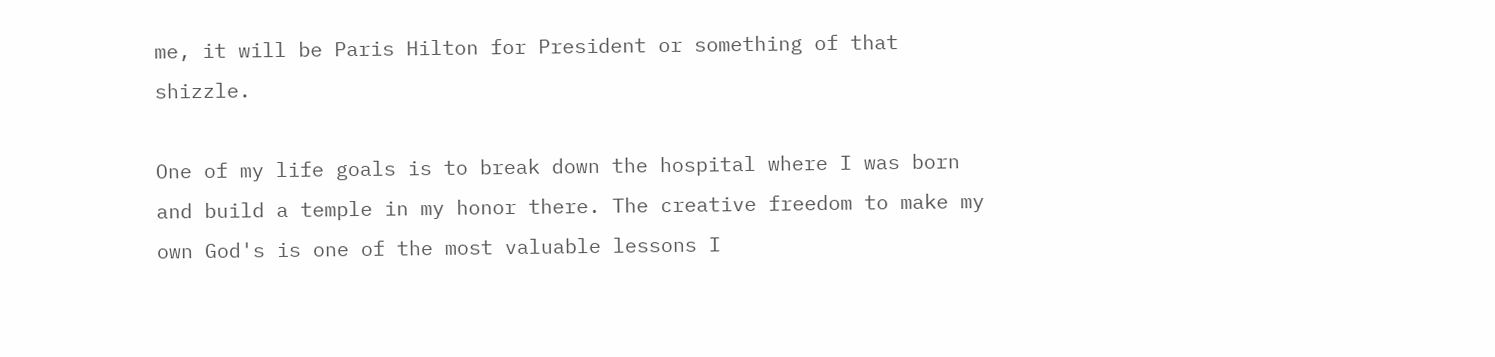me, it will be Paris Hilton for President or something of that shizzle.

One of my life goals is to break down the hospital where I was born and build a temple in my honor there. The creative freedom to make my own God's is one of the most valuable lessons I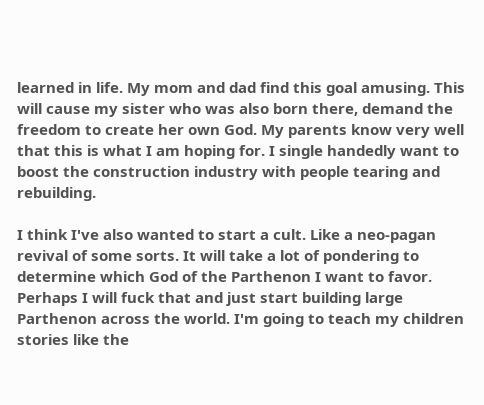learned in life. My mom and dad find this goal amusing. This will cause my sister who was also born there, demand the freedom to create her own God. My parents know very well that this is what I am hoping for. I single handedly want to boost the construction industry with people tearing and rebuilding.

I think I've also wanted to start a cult. Like a neo-pagan revival of some sorts. It will take a lot of pondering to determine which God of the Parthenon I want to favor. Perhaps I will fuck that and just start building large Parthenon across the world. I'm going to teach my children stories like the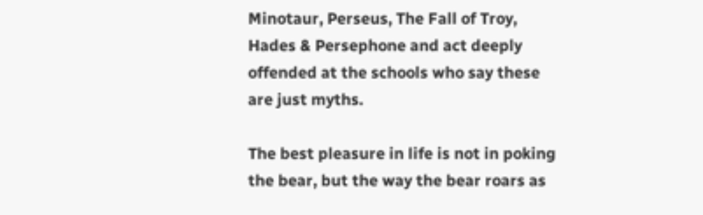Minotaur, Perseus, The Fall of Troy, Hades & Persephone and act deeply offended at the schools who say these are just myths.

The best pleasure in life is not in poking the bear, but the way the bear roars as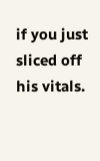if you just sliced off his vitals.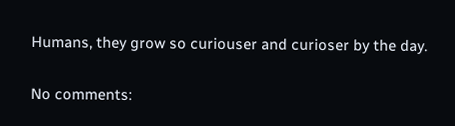Humans, they grow so curiouser and curioser by the day.

No comments: